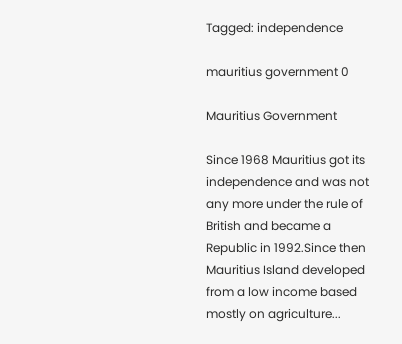Tagged: independence

mauritius government 0

Mauritius Government

Since 1968 Mauritius got its independence and was not any more under the rule of British and became a Republic in 1992.Since then Mauritius Island developed from a low income based mostly on agriculture...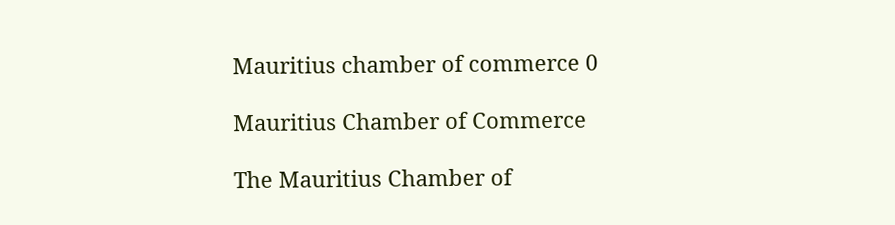Mauritius chamber of commerce 0

Mauritius Chamber of Commerce

The Mauritius Chamber of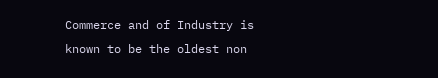Commerce and of Industry is known to be the oldest non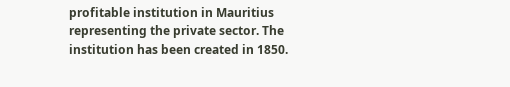profitable institution in Mauritius representing the private sector. The institution has been created in 1850.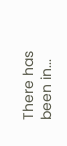There has been in...